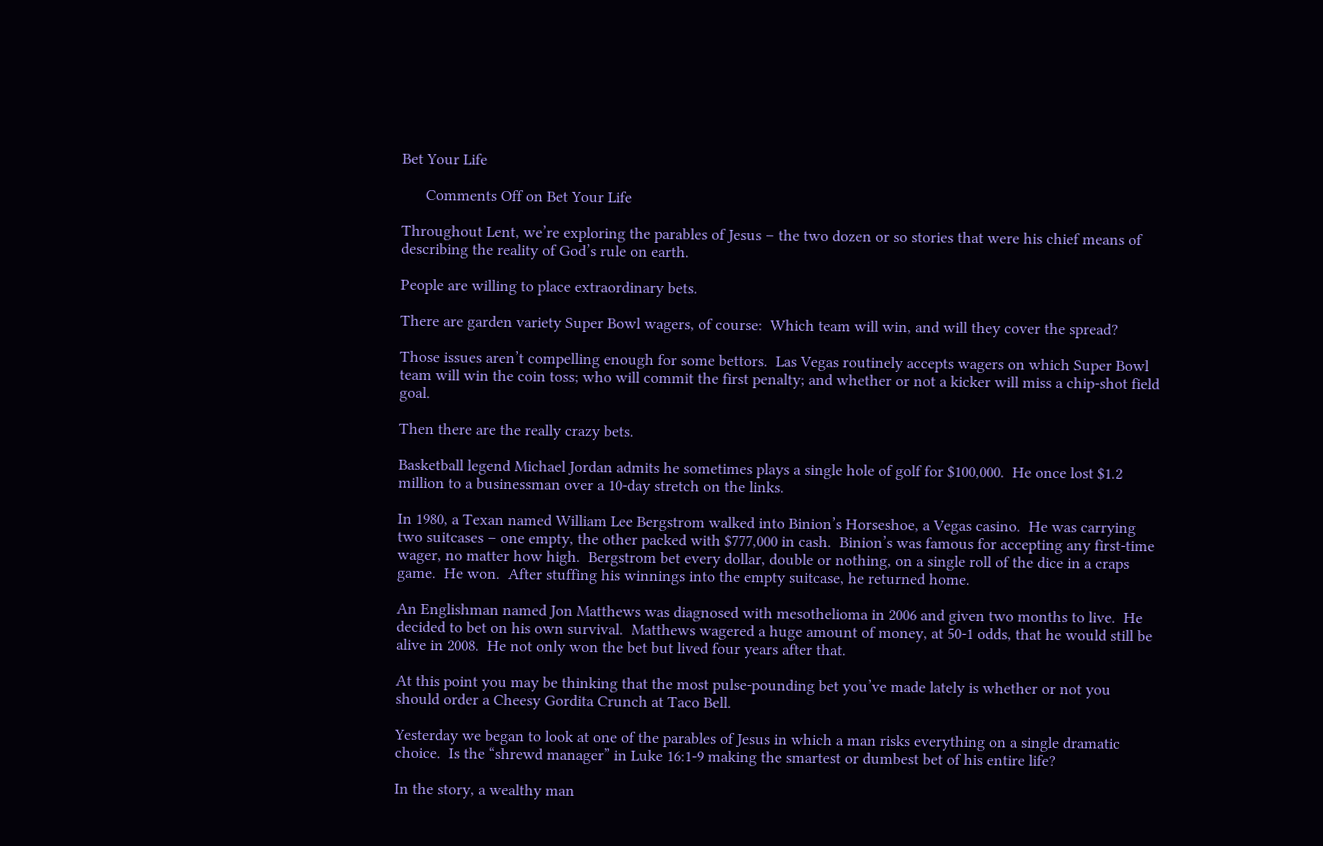Bet Your Life

      Comments Off on Bet Your Life

Throughout Lent, we’re exploring the parables of Jesus – the two dozen or so stories that were his chief means of describing the reality of God’s rule on earth.

People are willing to place extraordinary bets.

There are garden variety Super Bowl wagers, of course:  Which team will win, and will they cover the spread?

Those issues aren’t compelling enough for some bettors.  Las Vegas routinely accepts wagers on which Super Bowl team will win the coin toss; who will commit the first penalty; and whether or not a kicker will miss a chip-shot field goal.

Then there are the really crazy bets.

Basketball legend Michael Jordan admits he sometimes plays a single hole of golf for $100,000.  He once lost $1.2 million to a businessman over a 10-day stretch on the links.

In 1980, a Texan named William Lee Bergstrom walked into Binion’s Horseshoe, a Vegas casino.  He was carrying two suitcases – one empty, the other packed with $777,000 in cash.  Binion’s was famous for accepting any first-time wager, no matter how high.  Bergstrom bet every dollar, double or nothing, on a single roll of the dice in a craps game.  He won.  After stuffing his winnings into the empty suitcase, he returned home.

An Englishman named Jon Matthews was diagnosed with mesothelioma in 2006 and given two months to live.  He decided to bet on his own survival.  Matthews wagered a huge amount of money, at 50-1 odds, that he would still be alive in 2008.  He not only won the bet but lived four years after that.

At this point you may be thinking that the most pulse-pounding bet you’ve made lately is whether or not you should order a Cheesy Gordita Crunch at Taco Bell.

Yesterday we began to look at one of the parables of Jesus in which a man risks everything on a single dramatic choice.  Is the “shrewd manager” in Luke 16:1-9 making the smartest or dumbest bet of his entire life?

In the story, a wealthy man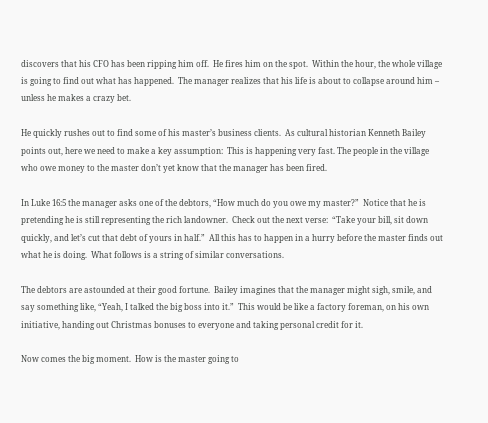discovers that his CFO has been ripping him off.  He fires him on the spot.  Within the hour, the whole village is going to find out what has happened.  The manager realizes that his life is about to collapse around him – unless he makes a crazy bet.

He quickly rushes out to find some of his master’s business clients.  As cultural historian Kenneth Bailey points out, here we need to make a key assumption:  This is happening very fast. The people in the village who owe money to the master don’t yet know that the manager has been fired.

In Luke 16:5 the manager asks one of the debtors, “How much do you owe my master?”  Notice that he is pretending he is still representing the rich landowner.  Check out the next verse:  “Take your bill, sit down quickly, and let’s cut that debt of yours in half.”  All this has to happen in a hurry before the master finds out what he is doing.  What follows is a string of similar conversations.

The debtors are astounded at their good fortune.  Bailey imagines that the manager might sigh, smile, and say something like, “Yeah, I talked the big boss into it.”  This would be like a factory foreman, on his own initiative, handing out Christmas bonuses to everyone and taking personal credit for it.

Now comes the big moment.  How is the master going to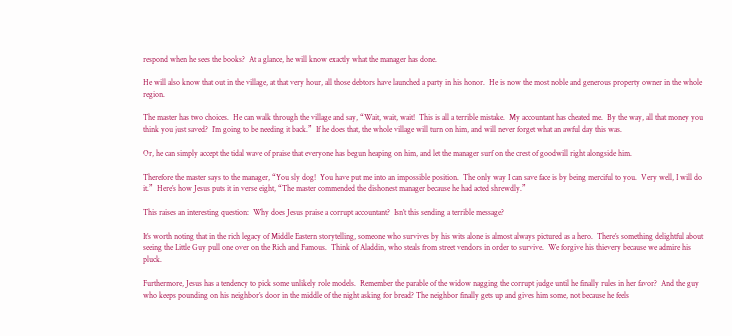respond when he sees the books?  At a glance, he will know exactly what the manager has done.

He will also know that out in the village, at that very hour, all those debtors have launched a party in his honor.  He is now the most noble and generous property owner in the whole region.

The master has two choices.  He can walk through the village and say, “Wait, wait, wait!  This is all a terrible mistake.  My accountant has cheated me.  By the way, all that money you think you just saved?  I’m going to be needing it back.”  If he does that, the whole village will turn on him, and will never forget what an awful day this was.

Or, he can simply accept the tidal wave of praise that everyone has begun heaping on him, and let the manager surf on the crest of goodwill right alongside him.

Therefore the master says to the manager, “You sly dog!  You have put me into an impossible position.  The only way I can save face is by being merciful to you.  Very well, I will do it.”  Here’s how Jesus puts it in verse eight, “The master commended the dishonest manager because he had acted shrewdly.”

This raises an interesting question:  Why does Jesus praise a corrupt accountant?  Isn’t this sending a terrible message?

It’s worth noting that in the rich legacy of Middle Eastern storytelling, someone who survives by his wits alone is almost always pictured as a hero.  There’s something delightful about seeing the Little Guy pull one over on the Rich and Famous.  Think of Aladdin, who steals from street vendors in order to survive.  We forgive his thievery because we admire his pluck.

Furthermore, Jesus has a tendency to pick some unlikely role models.  Remember the parable of the widow nagging the corrupt judge until he finally rules in her favor?  And the guy who keeps pounding on his neighbor’s door in the middle of the night asking for bread? The neighbor finally gets up and gives him some, not because he feels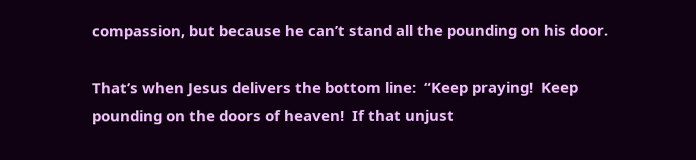compassion, but because he can’t stand all the pounding on his door.

That’s when Jesus delivers the bottom line:  “Keep praying!  Keep pounding on the doors of heaven!  If that unjust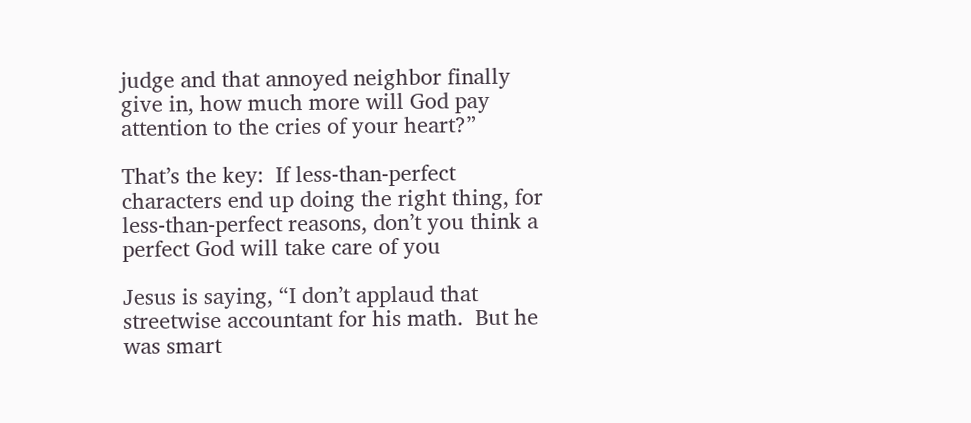judge and that annoyed neighbor finally give in, how much more will God pay attention to the cries of your heart?”

That’s the key:  If less-than-perfect characters end up doing the right thing, for less-than-perfect reasons, don’t you think a perfect God will take care of you

Jesus is saying, “I don’t applaud that streetwise accountant for his math.  But he was smart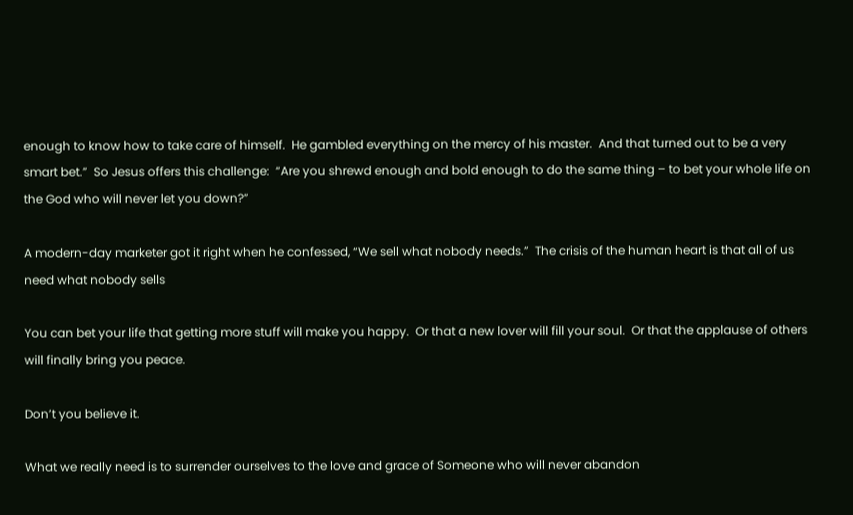enough to know how to take care of himself.  He gambled everything on the mercy of his master.  And that turned out to be a very smart bet.”  So Jesus offers this challenge:  “Are you shrewd enough and bold enough to do the same thing – to bet your whole life on the God who will never let you down?”

A modern-day marketer got it right when he confessed, “We sell what nobody needs.”  The crisis of the human heart is that all of us need what nobody sells

You can bet your life that getting more stuff will make you happy.  Or that a new lover will fill your soul.  Or that the applause of others will finally bring you peace.

Don’t you believe it.

What we really need is to surrender ourselves to the love and grace of Someone who will never abandon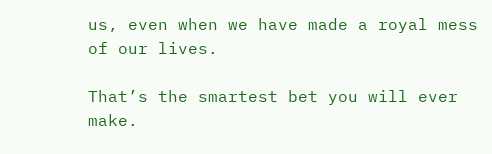us, even when we have made a royal mess of our lives.

That’s the smartest bet you will ever make.